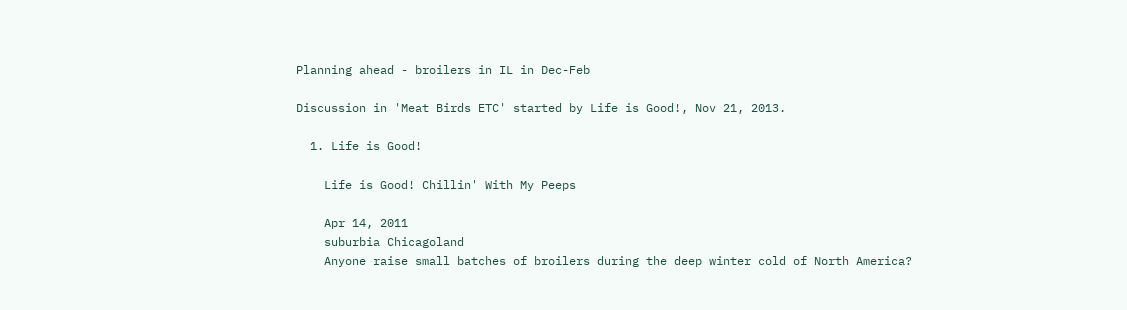Planning ahead - broilers in IL in Dec-Feb

Discussion in 'Meat Birds ETC' started by Life is Good!, Nov 21, 2013.

  1. Life is Good!

    Life is Good! Chillin' With My Peeps

    Apr 14, 2011
    suburbia Chicagoland
    Anyone raise small batches of broilers during the deep winter cold of North America?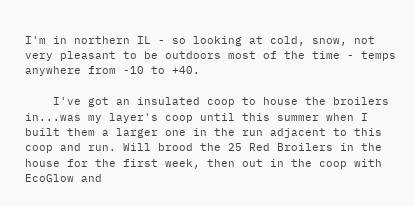I'm in northern IL - so looking at cold, snow, not very pleasant to be outdoors most of the time - temps anywhere from -10 to +40.

    I've got an insulated coop to house the broilers in...was my layer's coop until this summer when I built them a larger one in the run adjacent to this coop and run. Will brood the 25 Red Broilers in the house for the first week, then out in the coop with EcoGlow and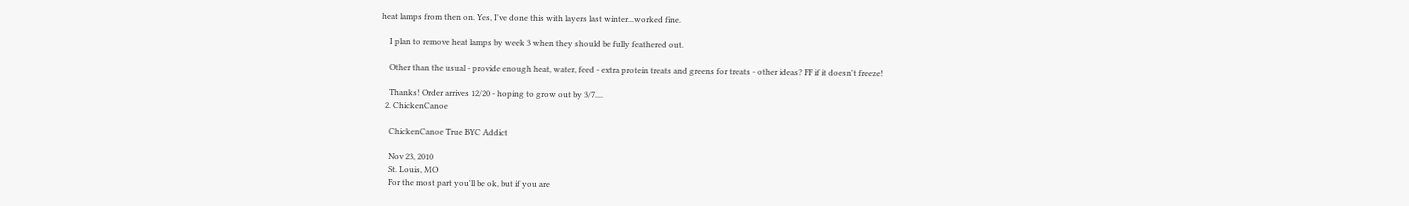heat lamps from then on. Yes, I've done this with layers last winter...worked fine.

    I plan to remove heat lamps by week 3 when they should be fully feathered out.

    Other than the usual - provide enough heat, water, feed - extra protein treats and greens for treats - other ideas? FF if it doesn't freeze!

    Thanks! Order arrives 12/20 - hoping to grow out by 3/7....
  2. ChickenCanoe

    ChickenCanoe True BYC Addict

    Nov 23, 2010
    St. Louis, MO
    For the most part you'll be ok, but if you are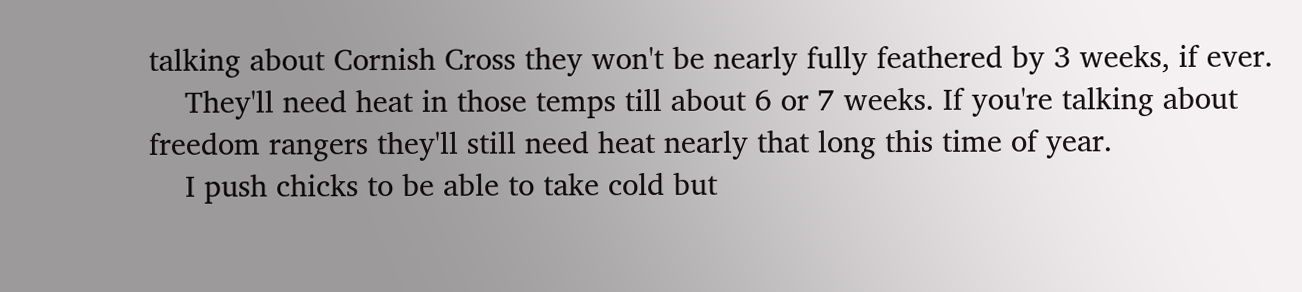talking about Cornish Cross they won't be nearly fully feathered by 3 weeks, if ever.
    They'll need heat in those temps till about 6 or 7 weeks. If you're talking about freedom rangers they'll still need heat nearly that long this time of year.
    I push chicks to be able to take cold but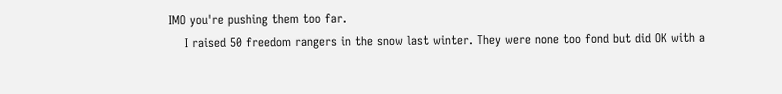IMO you're pushing them too far.
    I raised 50 freedom rangers in the snow last winter. They were none too fond but did OK with a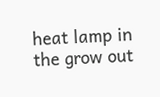heat lamp in the grow out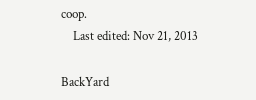coop.
    Last edited: Nov 21, 2013

BackYard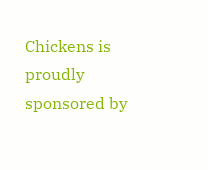Chickens is proudly sponsored by